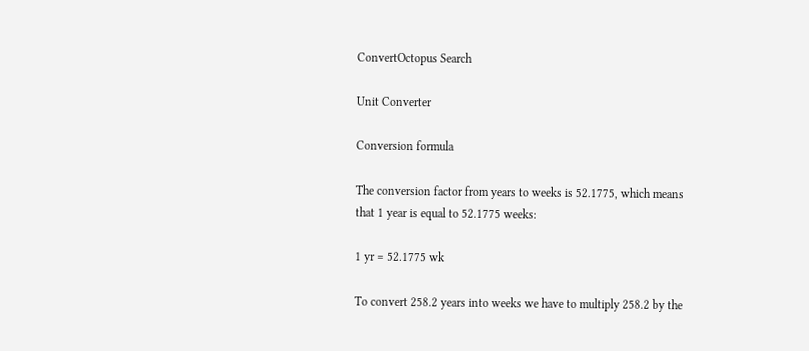ConvertOctopus Search

Unit Converter

Conversion formula

The conversion factor from years to weeks is 52.1775, which means that 1 year is equal to 52.1775 weeks:

1 yr = 52.1775 wk

To convert 258.2 years into weeks we have to multiply 258.2 by the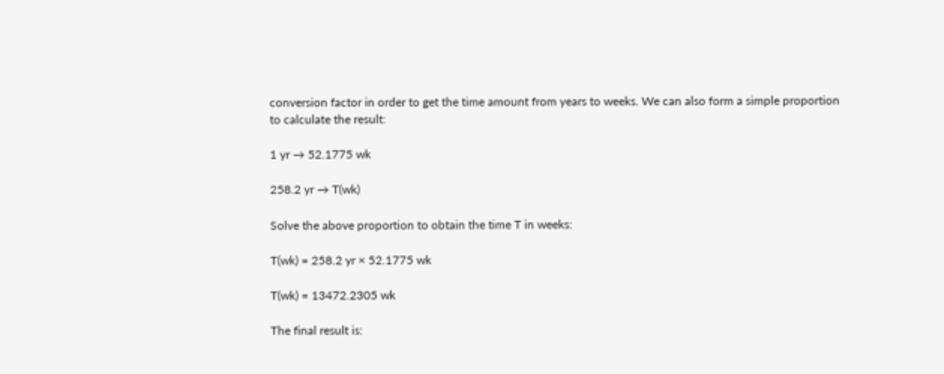conversion factor in order to get the time amount from years to weeks. We can also form a simple proportion to calculate the result:

1 yr → 52.1775 wk

258.2 yr → T(wk)

Solve the above proportion to obtain the time T in weeks:

T(wk) = 258.2 yr × 52.1775 wk

T(wk) = 13472.2305 wk

The final result is: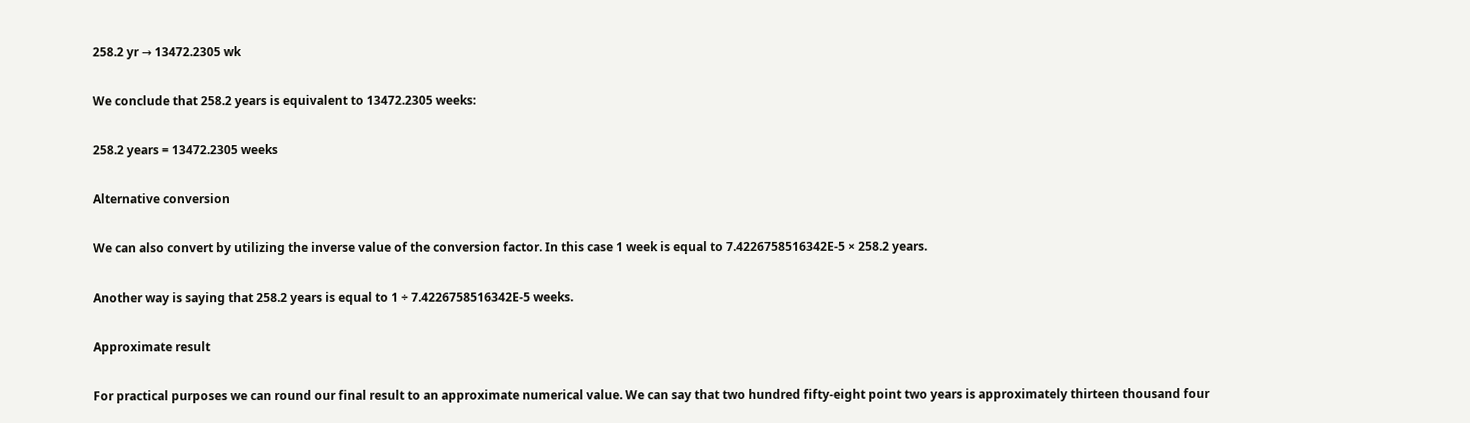258.2 yr → 13472.2305 wk

We conclude that 258.2 years is equivalent to 13472.2305 weeks:

258.2 years = 13472.2305 weeks

Alternative conversion

We can also convert by utilizing the inverse value of the conversion factor. In this case 1 week is equal to 7.4226758516342E-5 × 258.2 years.

Another way is saying that 258.2 years is equal to 1 ÷ 7.4226758516342E-5 weeks.

Approximate result

For practical purposes we can round our final result to an approximate numerical value. We can say that two hundred fifty-eight point two years is approximately thirteen thousand four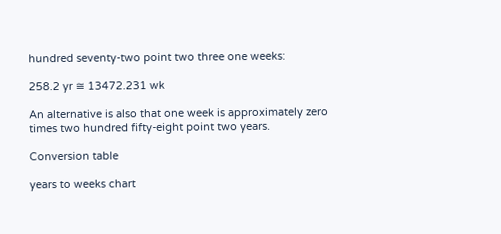hundred seventy-two point two three one weeks:

258.2 yr ≅ 13472.231 wk

An alternative is also that one week is approximately zero times two hundred fifty-eight point two years.

Conversion table

years to weeks chart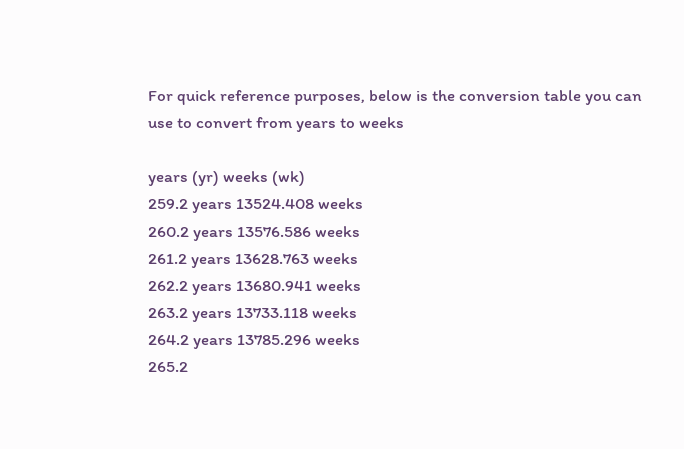For quick reference purposes, below is the conversion table you can use to convert from years to weeks

years (yr) weeks (wk)
259.2 years 13524.408 weeks
260.2 years 13576.586 weeks
261.2 years 13628.763 weeks
262.2 years 13680.941 weeks
263.2 years 13733.118 weeks
264.2 years 13785.296 weeks
265.2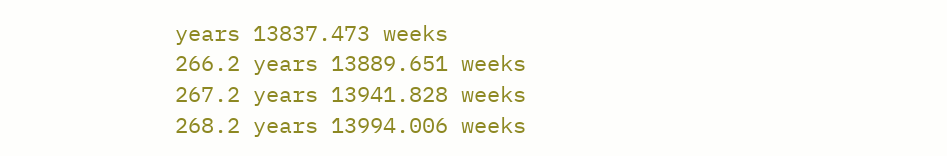years 13837.473 weeks
266.2 years 13889.651 weeks
267.2 years 13941.828 weeks
268.2 years 13994.006 weeks